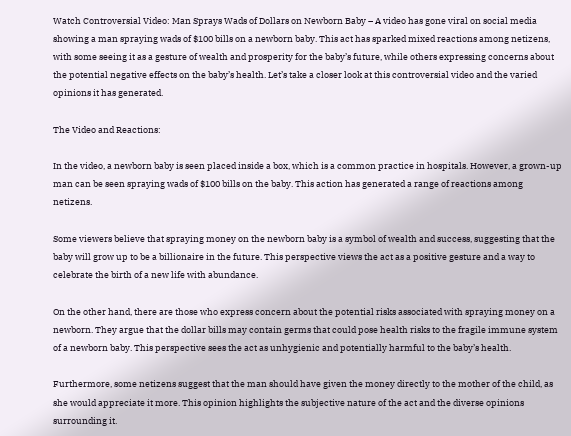Watch Controversial Video: Man Sprays Wads of Dollars on Newborn Baby – A video has gone viral on social media showing a man spraying wads of $100 bills on a newborn baby. This act has sparked mixed reactions among netizens, with some seeing it as a gesture of wealth and prosperity for the baby’s future, while others expressing concerns about the potential negative effects on the baby’s health. Let’s take a closer look at this controversial video and the varied opinions it has generated.

The Video and Reactions:

In the video, a newborn baby is seen placed inside a box, which is a common practice in hospitals. However, a grown-up man can be seen spraying wads of $100 bills on the baby. This action has generated a range of reactions among netizens.

Some viewers believe that spraying money on the newborn baby is a symbol of wealth and success, suggesting that the baby will grow up to be a billionaire in the future. This perspective views the act as a positive gesture and a way to celebrate the birth of a new life with abundance.

On the other hand, there are those who express concern about the potential risks associated with spraying money on a newborn. They argue that the dollar bills may contain germs that could pose health risks to the fragile immune system of a newborn baby. This perspective sees the act as unhygienic and potentially harmful to the baby’s health.

Furthermore, some netizens suggest that the man should have given the money directly to the mother of the child, as she would appreciate it more. This opinion highlights the subjective nature of the act and the diverse opinions surrounding it.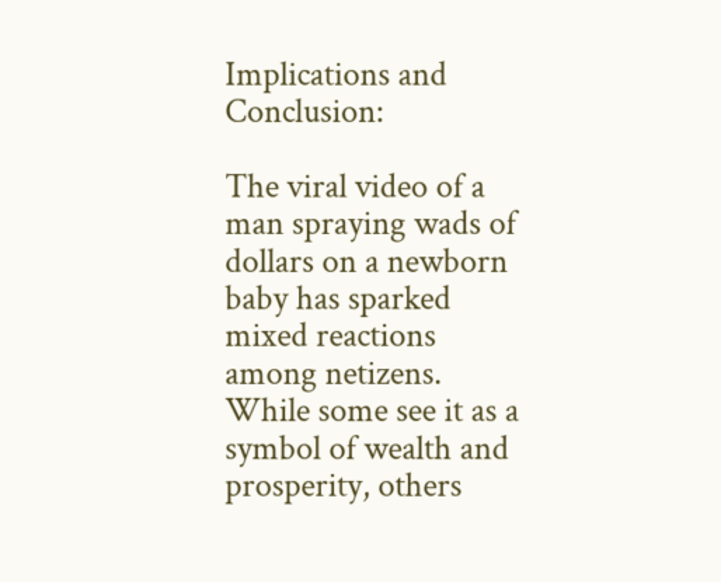Implications and Conclusion:

The viral video of a man spraying wads of dollars on a newborn baby has sparked mixed reactions among netizens. While some see it as a symbol of wealth and prosperity, others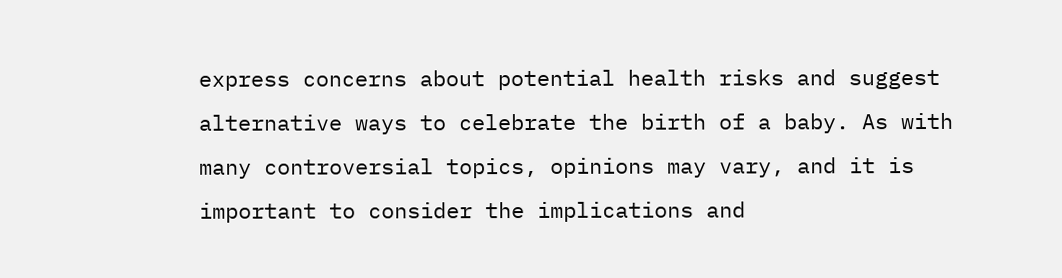express concerns about potential health risks and suggest alternative ways to celebrate the birth of a baby. As with many controversial topics, opinions may vary, and it is important to consider the implications and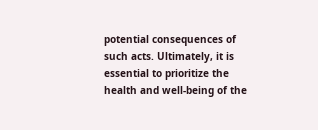potential consequences of such acts. Ultimately, it is essential to prioritize the health and well-being of the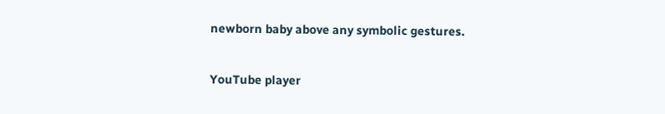newborn baby above any symbolic gestures.

YouTube player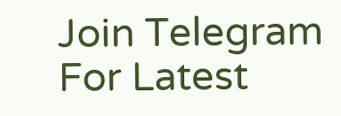Join Telegram For Latest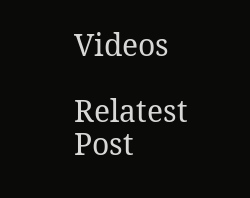Videos

Relatest Post